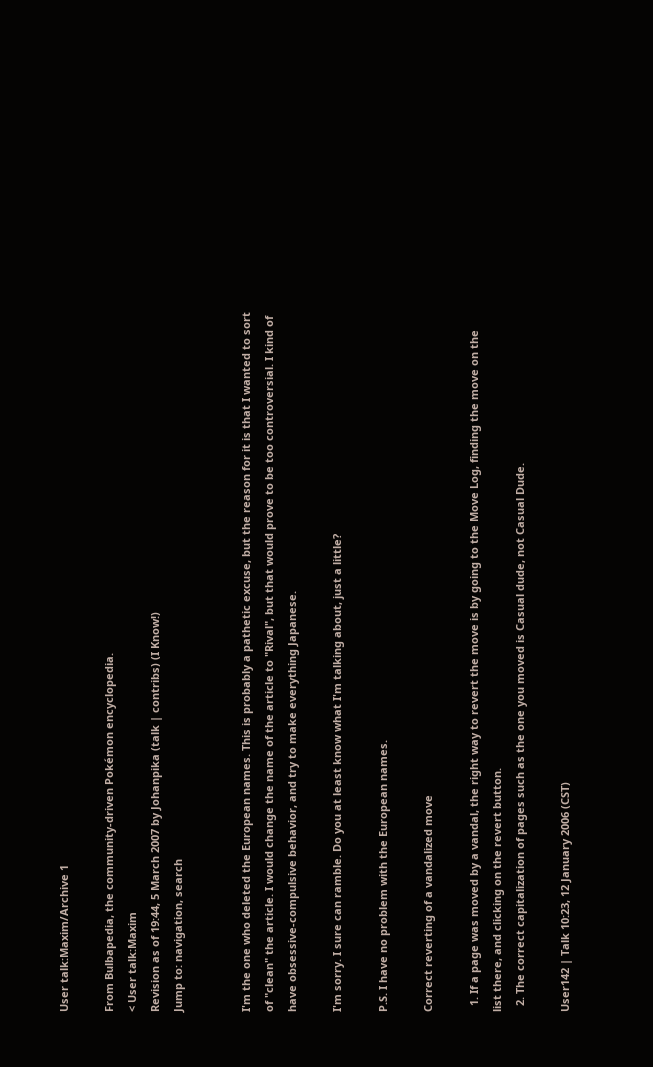User talk:Maxim/Archive 1

From Bulbapedia, the community-driven Pokémon encyclopedia.
< User talk:Maxim
Revision as of 19:44, 5 March 2007 by Johanpika (talk | contribs) (I Know!)
Jump to: navigation, search


I'm the one who deleted the European names. This is probably a pathetic excuse, but the reason for it is that I wanted to sort of "clean" the article. I would change the name of the article to "Rival", but that would prove to be too controversial. I kind of have obsessive-compulsive behavior, and try to make everything Japanese.

I'm sorry. I sure can ramble. Do you at least know what I'm talking about, just a little?

P.S. I have no problem with the European names.

Correct reverting of a vandalized move

  1. If a page was moved by a vandal, the right way to revert the move is by going to the Move Log, finding the move on the list there, and clicking on the revert button.
  2. The correct capitalization of pages such as the one you moved is Casual dude, not Casual Dude.

User142 | Talk 10:23, 12 January 2006 (CST)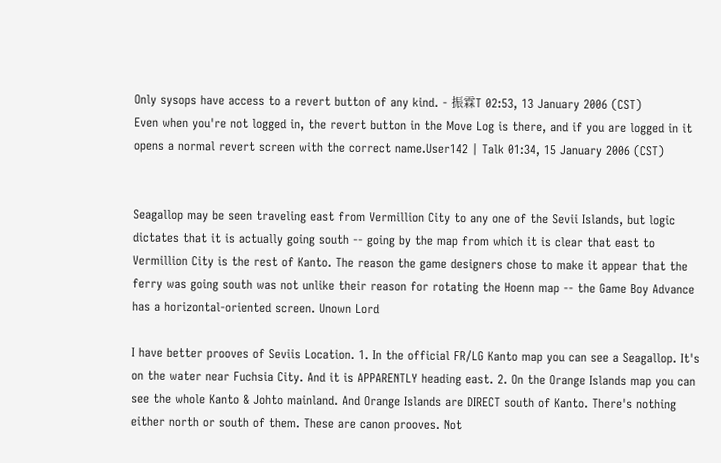Only sysops have access to a revert button of any kind. - 振霖T 02:53, 13 January 2006 (CST)
Even when you're not logged in, the revert button in the Move Log is there, and if you are logged in it opens a normal revert screen with the correct name.User142 | Talk 01:34, 15 January 2006 (CST)


Seagallop may be seen traveling east from Vermillion City to any one of the Sevii Islands, but logic dictates that it is actually going south -- going by the map from which it is clear that east to Vermillion City is the rest of Kanto. The reason the game designers chose to make it appear that the ferry was going south was not unlike their reason for rotating the Hoenn map -- the Game Boy Advance has a horizontal-oriented screen. Unown Lord

I have better prooves of Seviis Location. 1. In the official FR/LG Kanto map you can see a Seagallop. It's on the water near Fuchsia City. And it is APPARENTLY heading east. 2. On the Orange Islands map you can see the whole Kanto & Johto mainland. And Orange Islands are DIRECT south of Kanto. There's nothing either north or south of them. These are canon prooves. Not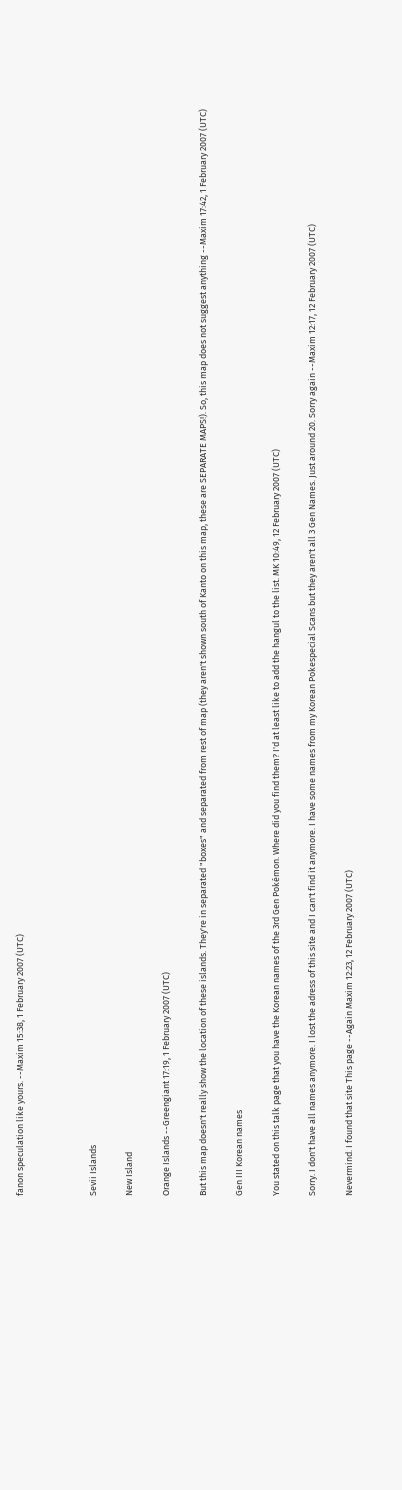fanon speculation like yours. --Maxim 15:38, 1 February 2007 (UTC)



Sevii Islands

New Island

Orange Islands --Greengiant 17:19, 1 February 2007 (UTC)

But this map doesn't really show the location of these islands. They're in separated "boxes" and separated from rest of map (they aren't shown south of Kanto on this map, these are SEPARATE MAPS!). So, this map does not suggest anything --Maxim 17:42, 1 February 2007 (UTC)

Gen III Korean names

You stated on this talk page that you have the Korean names of the 3rd Gen Pokémon. Where did you find them? I'd at least like to add the hangul to the list. MK 10:49, 12 February 2007 (UTC)

Sorry. I don't have all names anymore. I lost the adress of this site and I can't find it anymore. I have some names from my Korean Pokespecial Scans but they aren't all 3 Gen Names. Just around 20. Sorry again --Maxim 12:17, 12 February 2007 (UTC)

Nevermind. I found that site This page --Again Maxim 12:23, 12 February 2007 (UTC)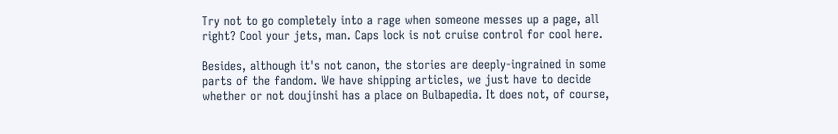Try not to go completely into a rage when someone messes up a page, all right? Cool your jets, man. Caps lock is not cruise control for cool here.

Besides, although it's not canon, the stories are deeply-ingrained in some parts of the fandom. We have shipping articles, we just have to decide whether or not doujinshi has a place on Bulbapedia. It does not, of course,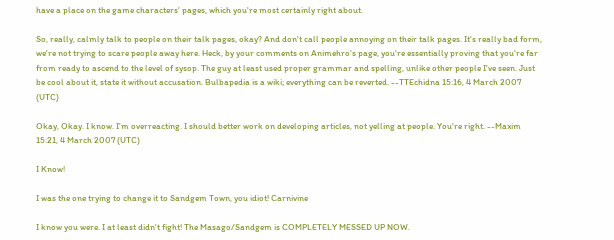have a place on the game characters' pages, which you're most certainly right about.

So, really, calmly talk to people on their talk pages, okay? And don't call people annoying on their talk pages. It's really bad form, we're not trying to scare people away here. Heck, by your comments on Animehro's page, you're essentially proving that you're far from ready to ascend to the level of sysop. The guy at least used proper grammar and spelling, unlike other people I've seen. Just be cool about it, state it without accusation. Bulbapedia is a wiki; everything can be reverted. --TTEchidna 15:16, 4 March 2007 (UTC)

Okay, Okay. I know. I'm overreacting. I should better work on developing articles, not yelling at people. You're right. --Maxim 15:21, 4 March 2007 (UTC)

I Know!

I was the one trying to change it to Sandgem Town, you idiot! Carnivine

I know you were. I at least didn't fight! The Masago/Sandgem is COMPLETELY MESSED UP NOW.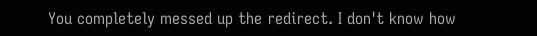You completely messed up the redirect. I don't know how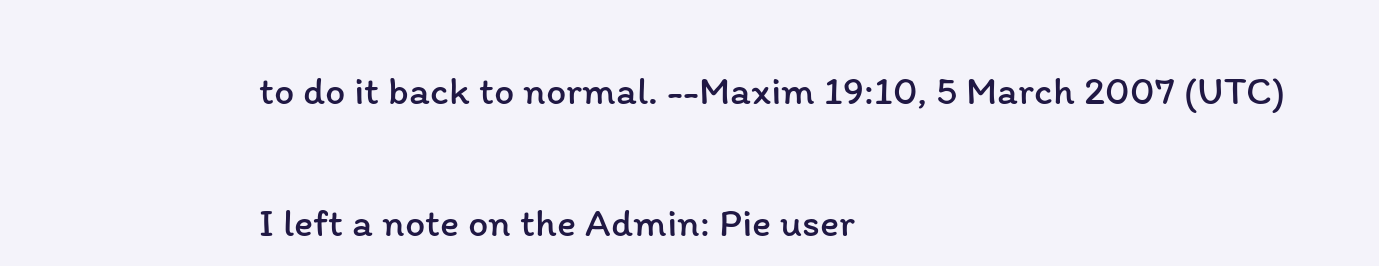to do it back to normal. --Maxim 19:10, 5 March 2007 (UTC)


I left a note on the Admin: Pie user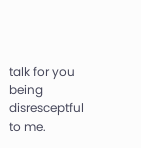talk for you being disresceptful to me.